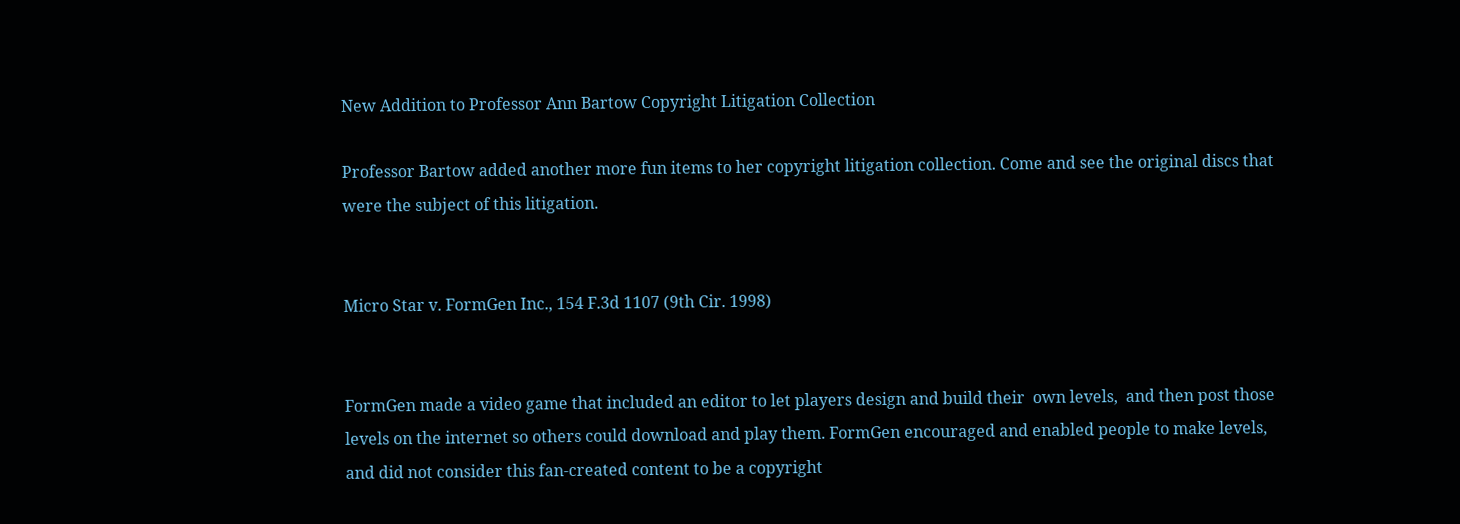New Addition to Professor Ann Bartow Copyright Litigation Collection

Professor Bartow added another more fun items to her copyright litigation collection. Come and see the original discs that were the subject of this litigation.


Micro Star v. FormGen Inc., 154 F.3d 1107 (9th Cir. 1998)


FormGen made a video game that included an editor to let players design and build their  own levels,  and then post those levels on the internet so others could download and play them. FormGen encouraged and enabled people to make levels, and did not consider this fan-created content to be a copyright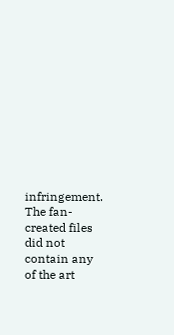infringement. The fan-created files did not contain any of the art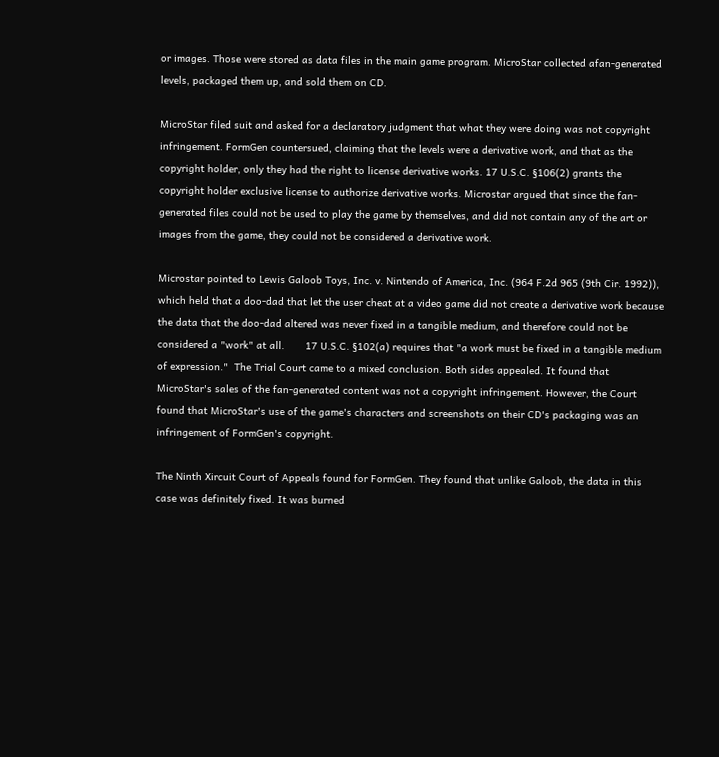or images. Those were stored as data files in the main game program. MicroStar collected afan-generated levels, packaged them up, and sold them on CD.

MicroStar filed suit and asked for a declaratory judgment that what they were doing was not copyright infringement. FormGen countersued, claiming that the levels were a derivative work, and that as the copyright holder, only they had the right to license derivative works. 17 U.S.C. §106(2) grants the copyright holder exclusive license to authorize derivative works. Microstar argued that since the fan-generated files could not be used to play the game by themselves, and did not contain any of the art or images from the game, they could not be considered a derivative work.

Microstar pointed to Lewis Galoob Toys, Inc. v. Nintendo of America, Inc. (964 F.2d 965 (9th Cir. 1992)), which held that a doo-dad that let the user cheat at a video game did not create a derivative work because the data that the doo-dad altered was never fixed in a tangible medium, and therefore could not be considered a "work" at all.       17 U.S.C. §102(a) requires that "a work must be fixed in a tangible medium of expression."  The Trial Court came to a mixed conclusion. Both sides appealed. It found that MicroStar's sales of the fan-generated content was not a copyright infringement. However, the Court found that MicroStar's use of the game's characters and screenshots on their CD's packaging was an infringement of FormGen's copyright.

The Ninth Xircuit Court of Appeals found for FormGen. They found that unlike Galoob, the data in this case was definitely fixed. It was burned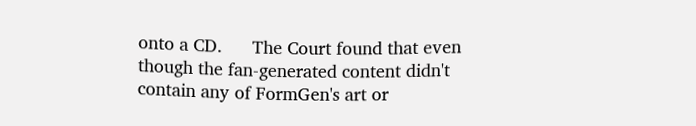onto a CD.      The Court found that even though the fan-generated content didn't contain any of FormGen's art or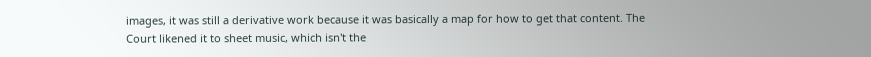images, it was still a derivative work because it was basically a map for how to get that content. The Court likened it to sheet music, which isn't the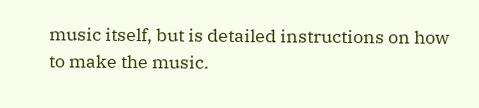music itself, but is detailed instructions on how to make the music.